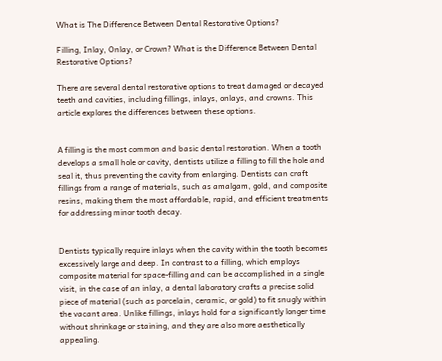What is The Difference Between Dental Restorative Options?

Filling, Inlay, Onlay, or Crown? What is the Difference Between Dental Restorative Options?

There are several dental restorative options to treat damaged or decayed teeth and cavities, including fillings, inlays, onlays, and crowns. This article explores the differences between these options.


A filling is the most common and basic dental restoration. When a tooth develops a small hole or cavity, dentists utilize a filling to fill the hole and seal it, thus preventing the cavity from enlarging. Dentists can craft fillings from a range of materials, such as amalgam, gold, and composite resins, making them the most affordable, rapid, and efficient treatments for addressing minor tooth decay.


Dentists typically require inlays when the cavity within the tooth becomes excessively large and deep. In contrast to a filling, which employs composite material for space-filling and can be accomplished in a single visit, in the case of an inlay, a dental laboratory crafts a precise solid piece of material (such as porcelain, ceramic, or gold) to fit snugly within the vacant area. Unlike fillings, inlays hold for a significantly longer time without shrinkage or staining, and they are also more aesthetically appealing.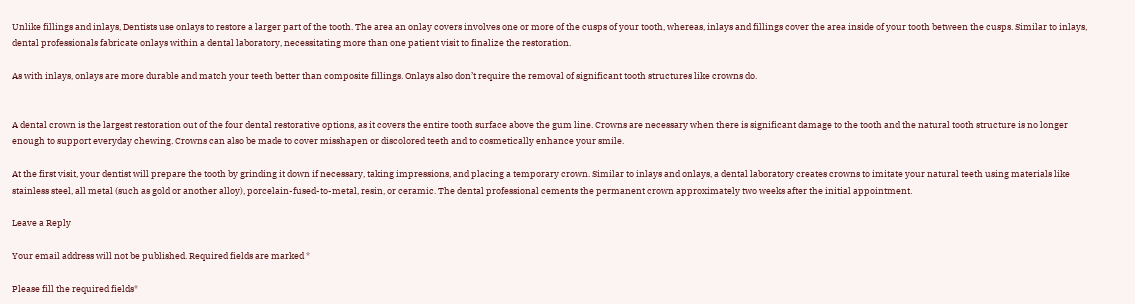Unlike fillings and inlays, Dentists use onlays to restore a larger part of the tooth. The area an onlay covers involves one or more of the cusps of your tooth, whereas, inlays and fillings cover the area inside of your tooth between the cusps. Similar to inlays, dental professionals fabricate onlays within a dental laboratory, necessitating more than one patient visit to finalize the restoration.

As with inlays, onlays are more durable and match your teeth better than composite fillings. Onlays also don’t require the removal of significant tooth structures like crowns do.


A dental crown is the largest restoration out of the four dental restorative options, as it covers the entire tooth surface above the gum line. Crowns are necessary when there is significant damage to the tooth and the natural tooth structure is no longer enough to support everyday chewing. Crowns can also be made to cover misshapen or discolored teeth and to cosmetically enhance your smile.

At the first visit, your dentist will prepare the tooth by grinding it down if necessary, taking impressions, and placing a temporary crown. Similar to inlays and onlays, a dental laboratory creates crowns to imitate your natural teeth using materials like stainless steel, all metal (such as gold or another alloy), porcelain-fused-to-metal, resin, or ceramic. The dental professional cements the permanent crown approximately two weeks after the initial appointment.

Leave a Reply

Your email address will not be published. Required fields are marked *

Please fill the required fields*